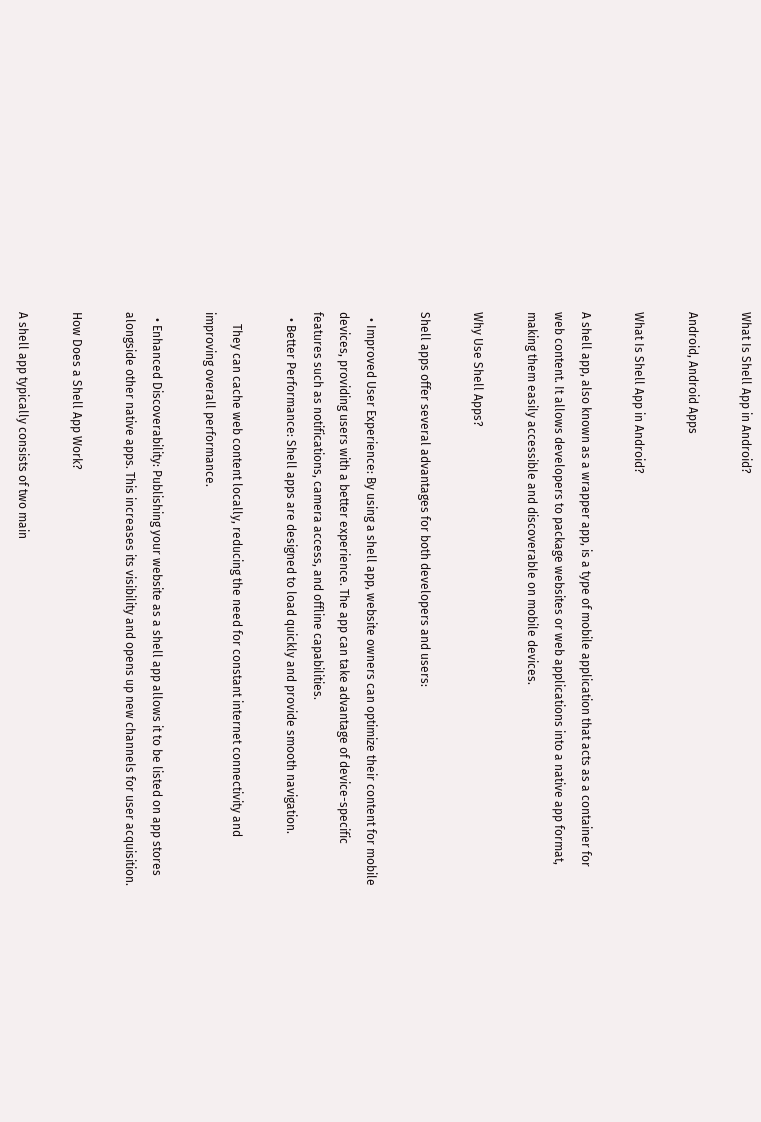What Is Shell App in Android?

Android, Android Apps

What Is Shell App in Android?

A shell app, also known as a wrapper app, is a type of mobile application that acts as a container for web content. It allows developers to package websites or web applications into a native app format, making them easily accessible and discoverable on mobile devices.

Why Use Shell Apps?

Shell apps offer several advantages for both developers and users:

  • Improved User Experience: By using a shell app, website owners can optimize their content for mobile devices, providing users with a better experience. The app can take advantage of device-specific features such as notifications, camera access, and offline capabilities.
  • Better Performance: Shell apps are designed to load quickly and provide smooth navigation.

    They can cache web content locally, reducing the need for constant internet connectivity and improving overall performance.

  • Enhanced Discoverability: Publishing your website as a shell app allows it to be listed on app stores alongside other native apps. This increases its visibility and opens up new channels for user acquisition.

How Does a Shell App Work?

A shell app typically consists of two main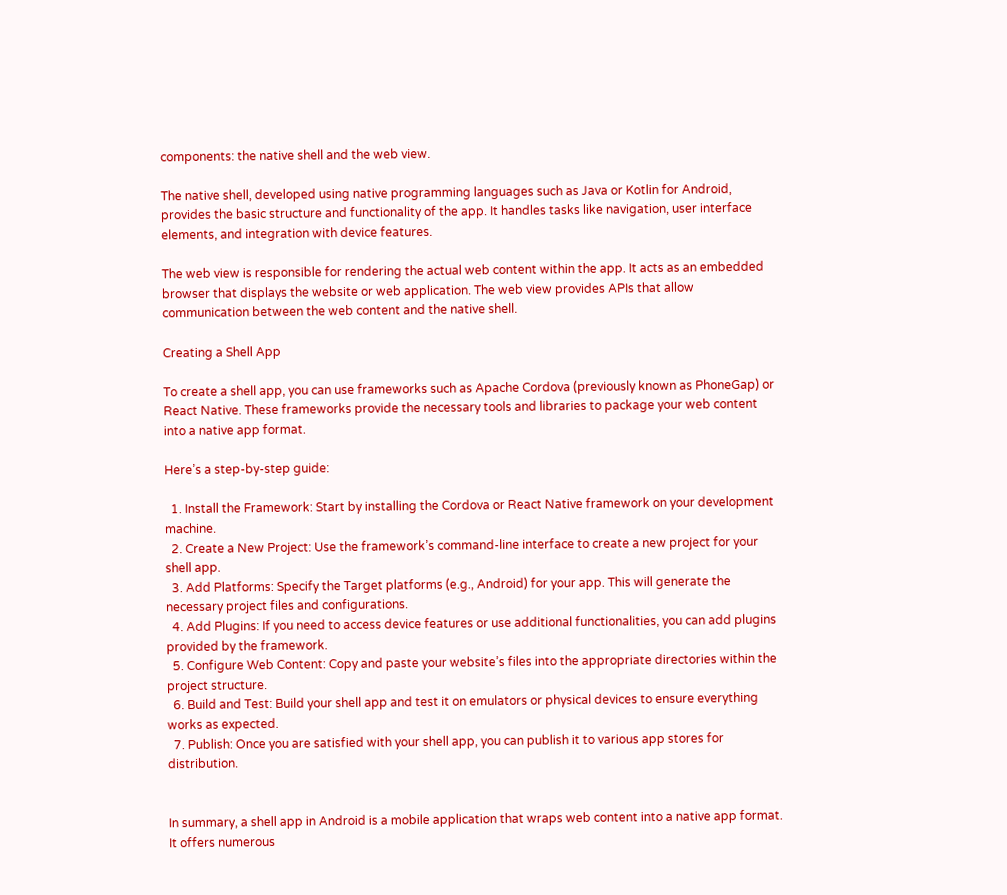components: the native shell and the web view.

The native shell, developed using native programming languages such as Java or Kotlin for Android, provides the basic structure and functionality of the app. It handles tasks like navigation, user interface elements, and integration with device features.

The web view is responsible for rendering the actual web content within the app. It acts as an embedded browser that displays the website or web application. The web view provides APIs that allow communication between the web content and the native shell.

Creating a Shell App

To create a shell app, you can use frameworks such as Apache Cordova (previously known as PhoneGap) or React Native. These frameworks provide the necessary tools and libraries to package your web content into a native app format.

Here’s a step-by-step guide:

  1. Install the Framework: Start by installing the Cordova or React Native framework on your development machine.
  2. Create a New Project: Use the framework’s command-line interface to create a new project for your shell app.
  3. Add Platforms: Specify the Target platforms (e.g., Android) for your app. This will generate the necessary project files and configurations.
  4. Add Plugins: If you need to access device features or use additional functionalities, you can add plugins provided by the framework.
  5. Configure Web Content: Copy and paste your website’s files into the appropriate directories within the project structure.
  6. Build and Test: Build your shell app and test it on emulators or physical devices to ensure everything works as expected.
  7. Publish: Once you are satisfied with your shell app, you can publish it to various app stores for distribution.


In summary, a shell app in Android is a mobile application that wraps web content into a native app format. It offers numerous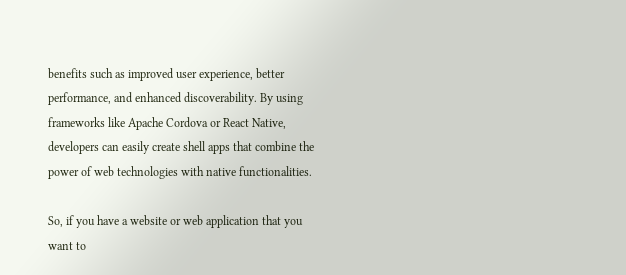benefits such as improved user experience, better performance, and enhanced discoverability. By using frameworks like Apache Cordova or React Native, developers can easily create shell apps that combine the power of web technologies with native functionalities.

So, if you have a website or web application that you want to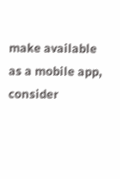make available as a mobile app, consider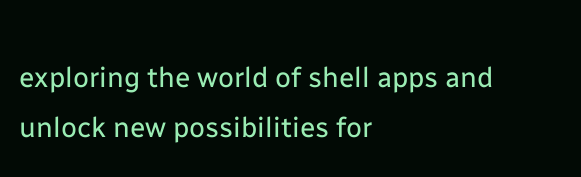exploring the world of shell apps and unlock new possibilities for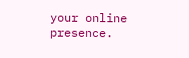your online presence.